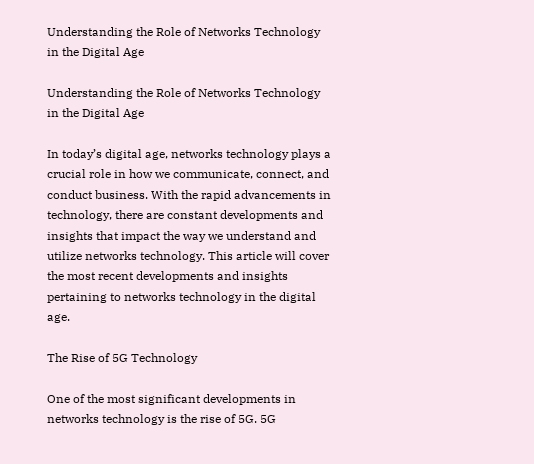Understanding the Role of Networks Technology in the Digital Age

Understanding the Role of Networks Technology in the Digital Age

In today’s digital age, networks technology plays a crucial role in how we communicate, connect, and conduct business. With the rapid advancements in technology, there are constant developments and insights that impact the way we understand and utilize networks technology. This article will cover the most recent developments and insights pertaining to networks technology in the digital age.

The Rise of 5G Technology

One of the most significant developments in networks technology is the rise of 5G. 5G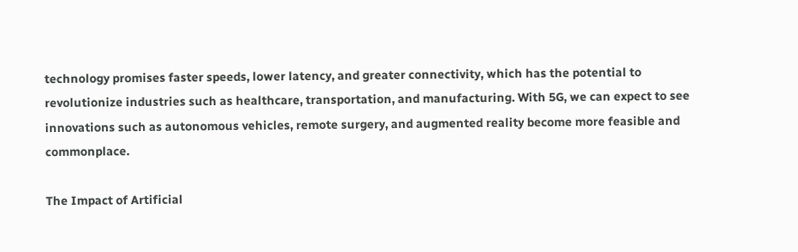technology promises faster speeds, lower latency, and greater connectivity, which has the potential to revolutionize industries such as healthcare, transportation, and manufacturing. With 5G, we can expect to see innovations such as autonomous vehicles, remote surgery, and augmented reality become more feasible and commonplace.

The Impact of Artificial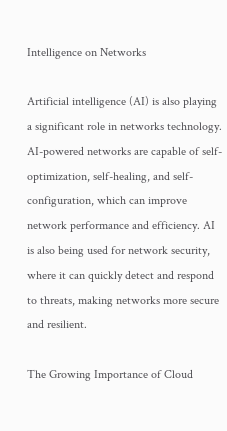Intelligence on Networks

Artificial intelligence (AI) is also playing a significant role in networks technology. AI-powered networks are capable of self-optimization, self-healing, and self-configuration, which can improve network performance and efficiency. AI is also being used for network security, where it can quickly detect and respond to threats, making networks more secure and resilient.

The Growing Importance of Cloud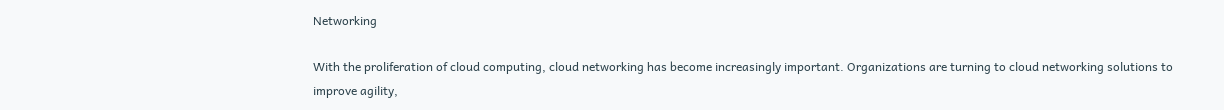Networking

With the proliferation of cloud computing, cloud networking has become increasingly important. Organizations are turning to cloud networking solutions to improve agility,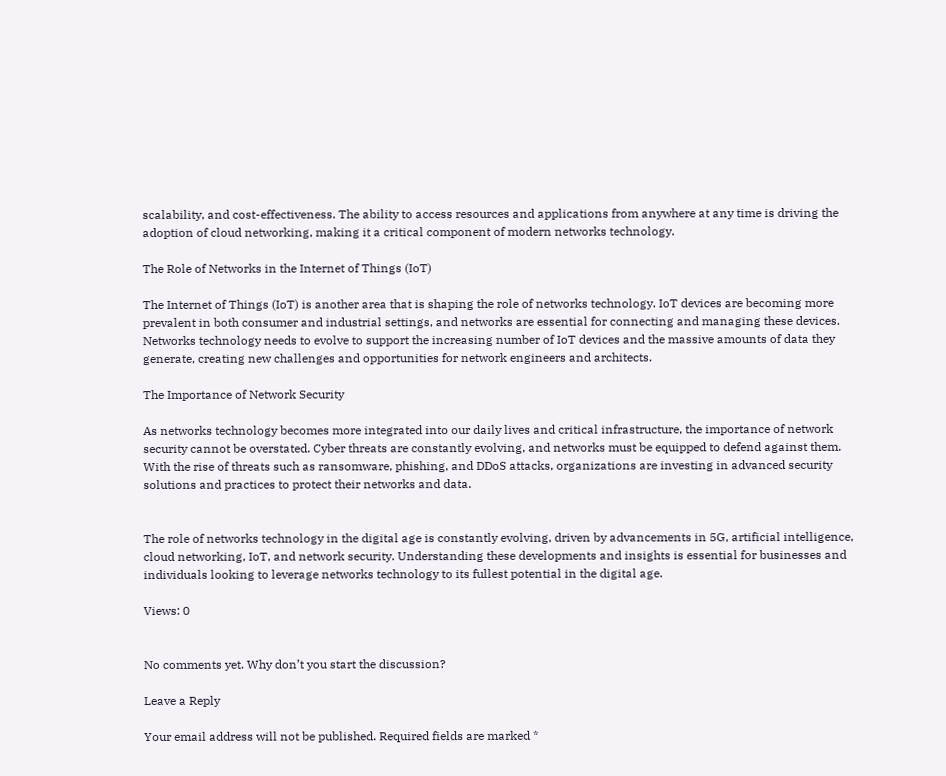scalability, and cost-effectiveness. The ability to access resources and applications from anywhere at any time is driving the adoption of cloud networking, making it a critical component of modern networks technology.

The Role of Networks in the Internet of Things (IoT)

The Internet of Things (IoT) is another area that is shaping the role of networks technology. IoT devices are becoming more prevalent in both consumer and industrial settings, and networks are essential for connecting and managing these devices. Networks technology needs to evolve to support the increasing number of IoT devices and the massive amounts of data they generate, creating new challenges and opportunities for network engineers and architects.

The Importance of Network Security

As networks technology becomes more integrated into our daily lives and critical infrastructure, the importance of network security cannot be overstated. Cyber threats are constantly evolving, and networks must be equipped to defend against them. With the rise of threats such as ransomware, phishing, and DDoS attacks, organizations are investing in advanced security solutions and practices to protect their networks and data.


The role of networks technology in the digital age is constantly evolving, driven by advancements in 5G, artificial intelligence, cloud networking, IoT, and network security. Understanding these developments and insights is essential for businesses and individuals looking to leverage networks technology to its fullest potential in the digital age.

Views: 0


No comments yet. Why don’t you start the discussion?

Leave a Reply

Your email address will not be published. Required fields are marked *